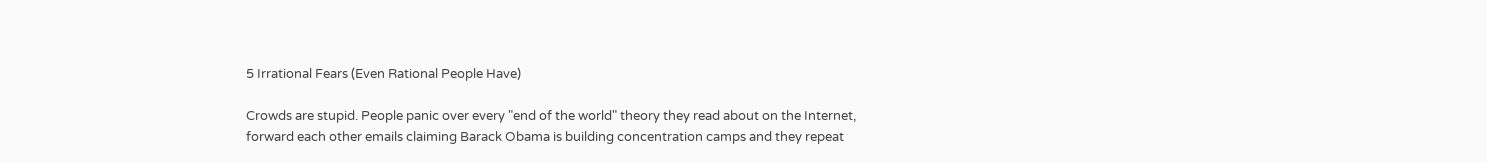5 Irrational Fears (Even Rational People Have)

Crowds are stupid. People panic over every "end of the world" theory they read about on the Internet, forward each other emails claiming Barack Obama is building concentration camps and they repeat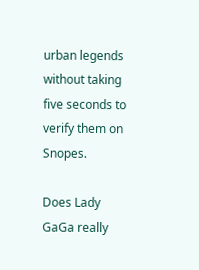urban legends without taking five seconds to verify them on Snopes.

Does Lady GaGa really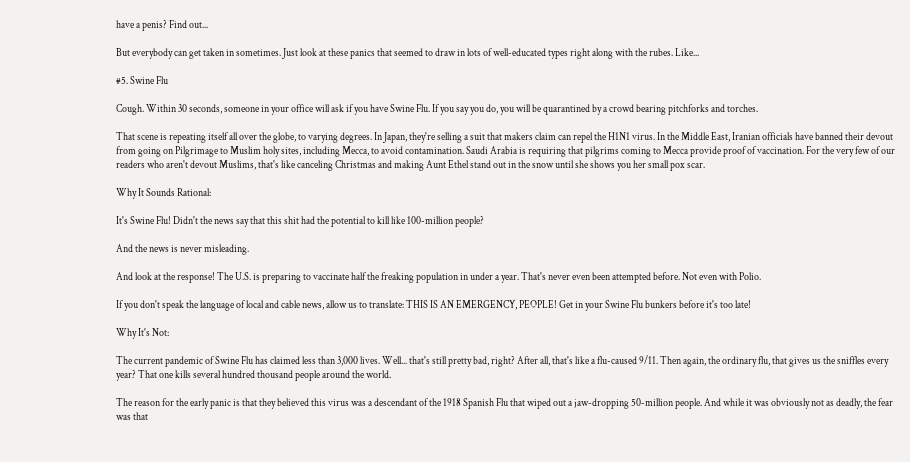have a penis? Find out...

But everybody can get taken in sometimes. Just look at these panics that seemed to draw in lots of well-educated types right along with the rubes. Like...

#5. Swine Flu

Cough. Within 30 seconds, someone in your office will ask if you have Swine Flu. If you say you do, you will be quarantined by a crowd bearing pitchforks and torches.

That scene is repeating itself all over the globe, to varying degrees. In Japan, they're selling a suit that makers claim can repel the H1N1 virus. In the Middle East, Iranian officials have banned their devout from going on Pilgrimage to Muslim holy sites, including Mecca, to avoid contamination. Saudi Arabia is requiring that pilgrims coming to Mecca provide proof of vaccination. For the very few of our readers who aren't devout Muslims, that's like canceling Christmas and making Aunt Ethel stand out in the snow until she shows you her small pox scar.

Why It Sounds Rational:

It's Swine Flu! Didn't the news say that this shit had the potential to kill like 100-million people?

And the news is never misleading.

And look at the response! The U.S. is preparing to vaccinate half the freaking population in under a year. That's never even been attempted before. Not even with Polio.

If you don't speak the language of local and cable news, allow us to translate: THIS IS AN EMERGENCY, PEOPLE! Get in your Swine Flu bunkers before it's too late!

Why It's Not:

The current pandemic of Swine Flu has claimed less than 3,000 lives. Well... that's still pretty bad, right? After all, that's like a flu-caused 9/11. Then again, the ordinary flu, that gives us the sniffles every year? That one kills several hundred thousand people around the world.

The reason for the early panic is that they believed this virus was a descendant of the 1918 Spanish Flu that wiped out a jaw-dropping 50-million people. And while it was obviously not as deadly, the fear was that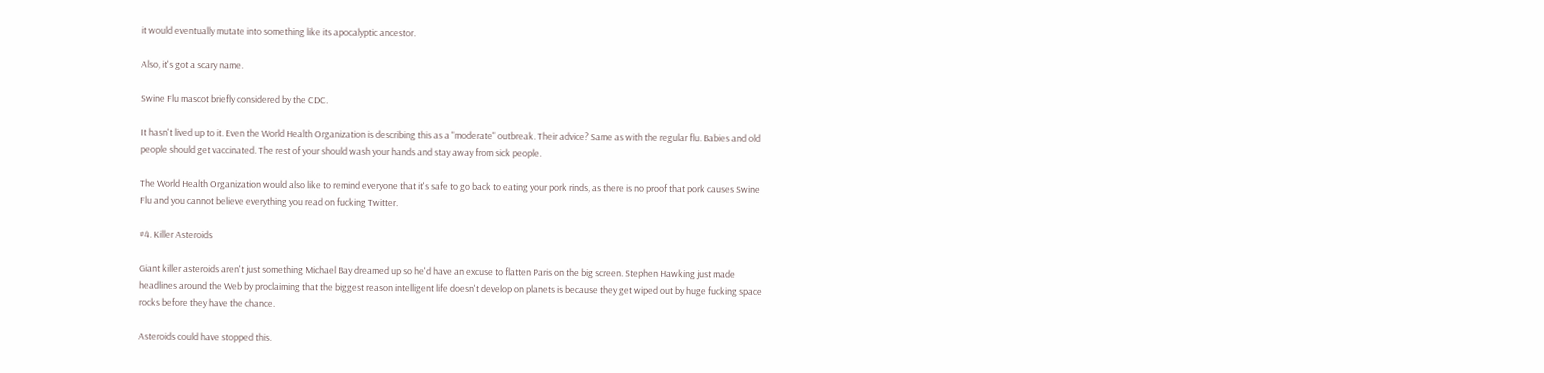it would eventually mutate into something like its apocalyptic ancestor.

Also, it's got a scary name.

Swine Flu mascot briefly considered by the CDC.

It hasn't lived up to it. Even the World Health Organization is describing this as a "moderate" outbreak. Their advice? Same as with the regular flu. Babies and old people should get vaccinated. The rest of your should wash your hands and stay away from sick people.

The World Health Organization would also like to remind everyone that it's safe to go back to eating your pork rinds, as there is no proof that pork causes Swine Flu and you cannot believe everything you read on fucking Twitter.

#4. Killer Asteroids

Giant killer asteroids aren't just something Michael Bay dreamed up so he'd have an excuse to flatten Paris on the big screen. Stephen Hawking just made headlines around the Web by proclaiming that the biggest reason intelligent life doesn't develop on planets is because they get wiped out by huge fucking space rocks before they have the chance.

Asteroids could have stopped this.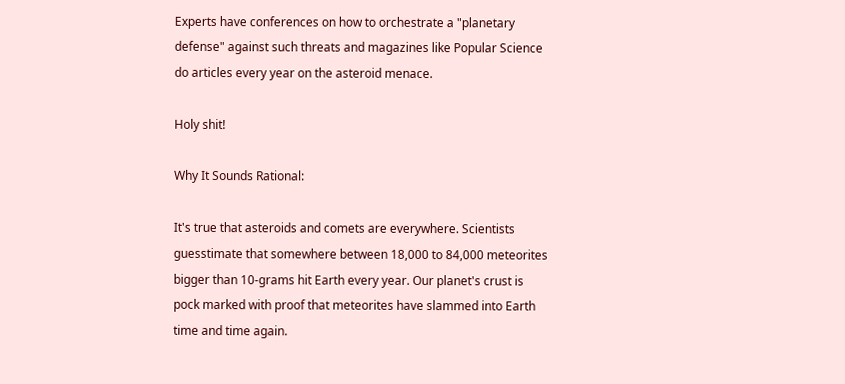Experts have conferences on how to orchestrate a "planetary defense" against such threats and magazines like Popular Science do articles every year on the asteroid menace.

Holy shit!

Why It Sounds Rational:

It's true that asteroids and comets are everywhere. Scientists guesstimate that somewhere between 18,000 to 84,000 meteorites bigger than 10-grams hit Earth every year. Our planet's crust is pock marked with proof that meteorites have slammed into Earth time and time again.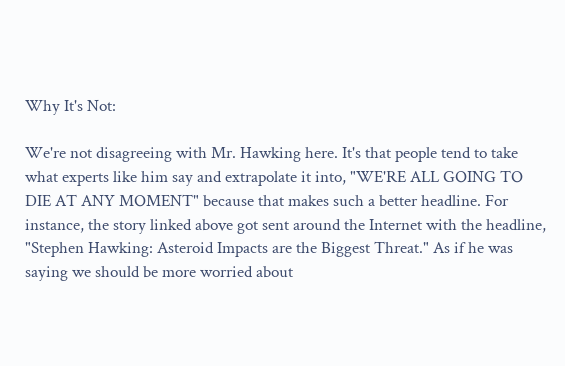Why It's Not:

We're not disagreeing with Mr. Hawking here. It's that people tend to take what experts like him say and extrapolate it into, "WE'RE ALL GOING TO DIE AT ANY MOMENT" because that makes such a better headline. For instance, the story linked above got sent around the Internet with the headline, "Stephen Hawking: Asteroid Impacts are the Biggest Threat." As if he was saying we should be more worried about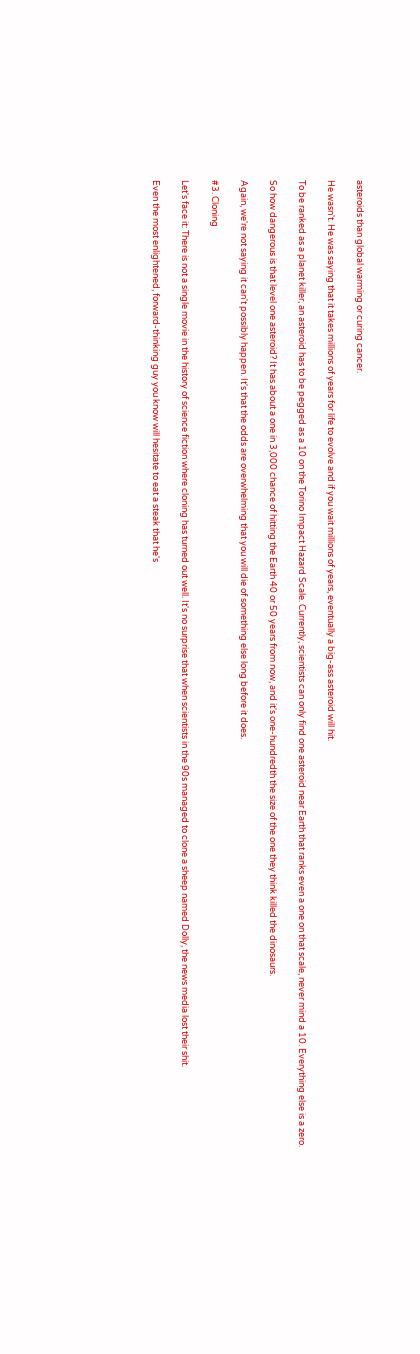asteroids than global warming or curing cancer.

He wasn't. He was saying that it takes millions of years for life to evolve and if you wait millions of years, eventually a big-ass asteroid will hit.

To be ranked as a planet killer, an asteroid has to be pegged as a 10 on the Torino Impact Hazard Scale. Currently, scientists can only find one asteroid near Earth that ranks even a one on that scale, never mind a 10. Everything else is a zero.

So how dangerous is that level one asteroid? It has about a one in 3,000 chance of hitting the Earth 40 or 50 years from now, and it's one-hundredth the size of the one they think killed the dinosaurs.

Again, we're not saying it can't possibly happen. It's that the odds are overwhelming that you will die of something else long before it does.

#3. Cloning

Let's face it: There is not a single movie in the history of science fiction where cloning has turned out well. It's no surprise that when scientists in the 90s managed to clone a sheep named Dolly, the news media lost their shit.

Even the most enlightened, forward-thinking guy you know will hesitate to eat a steak that he's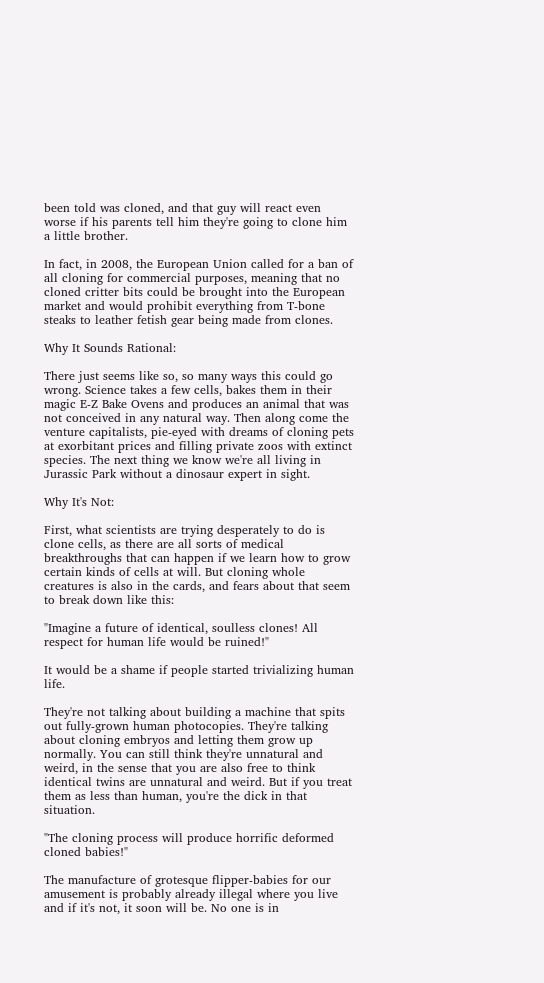been told was cloned, and that guy will react even worse if his parents tell him they're going to clone him a little brother.

In fact, in 2008, the European Union called for a ban of all cloning for commercial purposes, meaning that no cloned critter bits could be brought into the European market and would prohibit everything from T-bone steaks to leather fetish gear being made from clones.

Why It Sounds Rational:

There just seems like so, so many ways this could go wrong. Science takes a few cells, bakes them in their magic E-Z Bake Ovens and produces an animal that was not conceived in any natural way. Then along come the venture capitalists, pie-eyed with dreams of cloning pets at exorbitant prices and filling private zoos with extinct species. The next thing we know we're all living in Jurassic Park without a dinosaur expert in sight.

Why It's Not:

First, what scientists are trying desperately to do is clone cells, as there are all sorts of medical breakthroughs that can happen if we learn how to grow certain kinds of cells at will. But cloning whole creatures is also in the cards, and fears about that seem to break down like this:

"Imagine a future of identical, soulless clones! All respect for human life would be ruined!"

It would be a shame if people started trivializing human life.

They're not talking about building a machine that spits out fully-grown human photocopies. They're talking about cloning embryos and letting them grow up normally. You can still think they're unnatural and weird, in the sense that you are also free to think identical twins are unnatural and weird. But if you treat them as less than human, you're the dick in that situation.

"The cloning process will produce horrific deformed cloned babies!"

The manufacture of grotesque flipper-babies for our amusement is probably already illegal where you live and if it's not, it soon will be. No one is in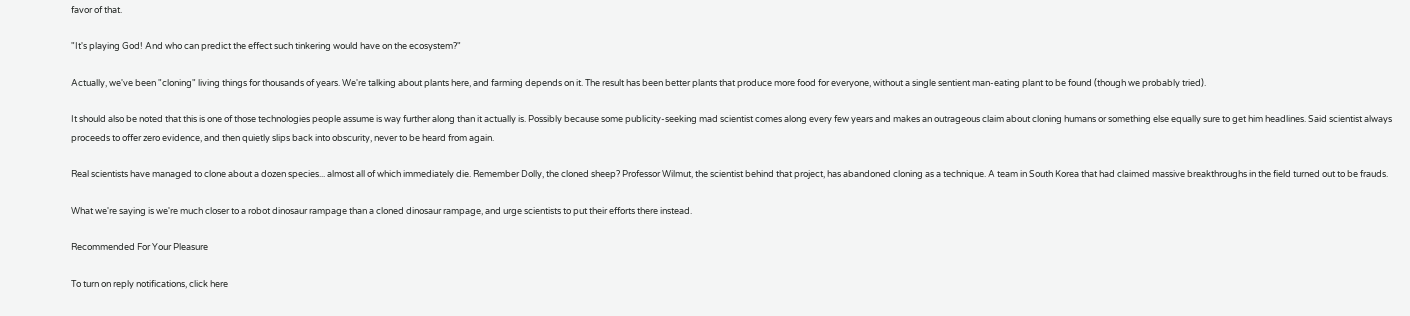favor of that.

"It's playing God! And who can predict the effect such tinkering would have on the ecosystem?"

Actually, we've been "cloning" living things for thousands of years. We're talking about plants here, and farming depends on it. The result has been better plants that produce more food for everyone, without a single sentient man-eating plant to be found (though we probably tried).

It should also be noted that this is one of those technologies people assume is way further along than it actually is. Possibly because some publicity-seeking mad scientist comes along every few years and makes an outrageous claim about cloning humans or something else equally sure to get him headlines. Said scientist always proceeds to offer zero evidence, and then quietly slips back into obscurity, never to be heard from again.

Real scientists have managed to clone about a dozen species... almost all of which immediately die. Remember Dolly, the cloned sheep? Professor Wilmut, the scientist behind that project, has abandoned cloning as a technique. A team in South Korea that had claimed massive breakthroughs in the field turned out to be frauds.

What we're saying is we're much closer to a robot dinosaur rampage than a cloned dinosaur rampage, and urge scientists to put their efforts there instead.

Recommended For Your Pleasure

To turn on reply notifications, click here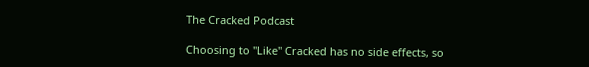The Cracked Podcast

Choosing to "Like" Cracked has no side effects, so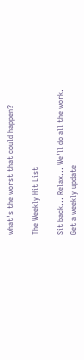what's the worst that could happen?

The Weekly Hit List

Sit back... Relax... We'll do all the work.
Get a weekly update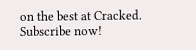on the best at Cracked. Subscribe now!